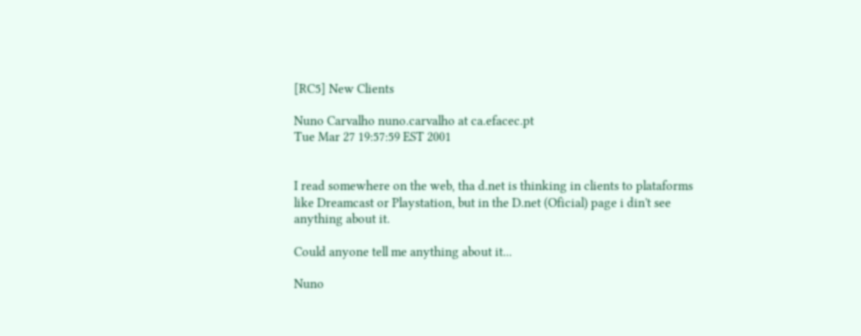[RC5] New Clients

Nuno Carvalho nuno.carvalho at ca.efacec.pt
Tue Mar 27 19:57:59 EST 2001


I read somewhere on the web, tha d.net is thinking in clients to plataforms
like Dreamcast or Playstation, but in the D.net (Oficial) page i din't see
anything about it.

Could anyone tell me anything about it...

Nuno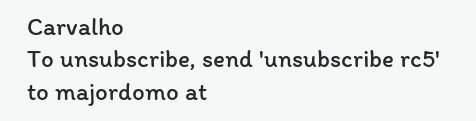Carvalho
To unsubscribe, send 'unsubscribe rc5' to majordomo at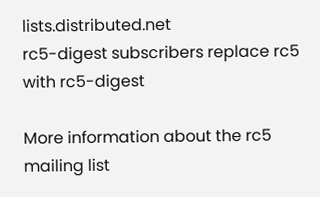lists.distributed.net
rc5-digest subscribers replace rc5 with rc5-digest

More information about the rc5 mailing list